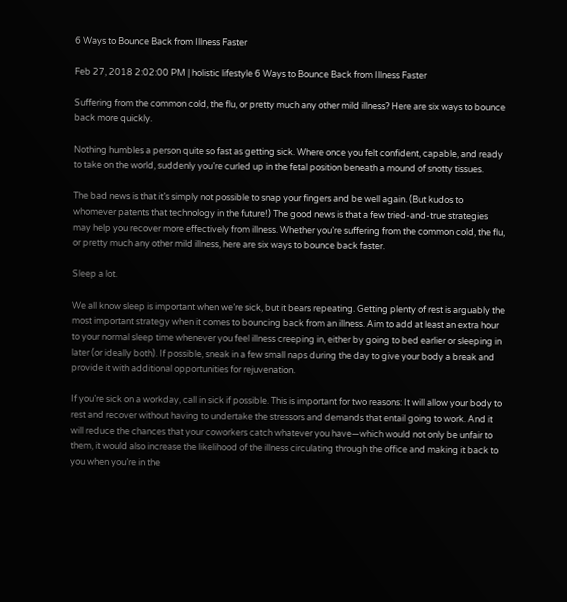6 Ways to Bounce Back from Illness Faster

Feb 27, 2018 2:02:00 PM | holistic lifestyle 6 Ways to Bounce Back from Illness Faster

Suffering from the common cold, the flu, or pretty much any other mild illness? Here are six ways to bounce back more quickly.

Nothing humbles a person quite so fast as getting sick. Where once you felt confident, capable, and ready to take on the world, suddenly you’re curled up in the fetal position beneath a mound of snotty tissues.

The bad news is that it’s simply not possible to snap your fingers and be well again. (But kudos to whomever patents that technology in the future!) The good news is that a few tried-and-true strategies may help you recover more effectively from illness. Whether you’re suffering from the common cold, the flu, or pretty much any other mild illness, here are six ways to bounce back faster.

Sleep a lot.

We all know sleep is important when we’re sick, but it bears repeating. Getting plenty of rest is arguably the most important strategy when it comes to bouncing back from an illness. Aim to add at least an extra hour to your normal sleep time whenever you feel illness creeping in, either by going to bed earlier or sleeping in later (or ideally both). If possible, sneak in a few small naps during the day to give your body a break and provide it with additional opportunities for rejuvenation.

If you’re sick on a workday, call in sick if possible. This is important for two reasons: It will allow your body to rest and recover without having to undertake the stressors and demands that entail going to work. And it will reduce the chances that your coworkers catch whatever you have—which would not only be unfair to them, it would also increase the likelihood of the illness circulating through the office and making it back to you when you’re in the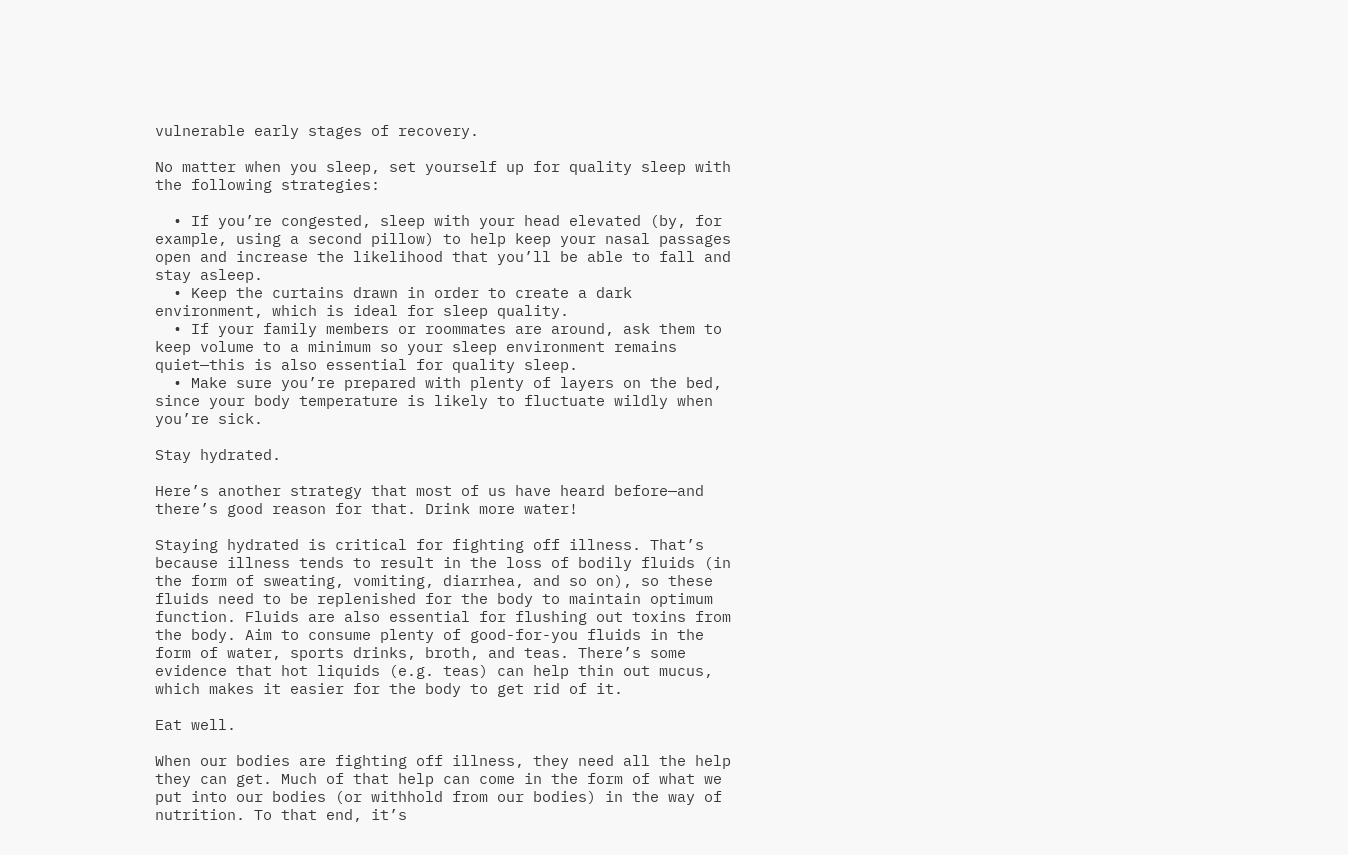vulnerable early stages of recovery.

No matter when you sleep, set yourself up for quality sleep with the following strategies:

  • If you’re congested, sleep with your head elevated (by, for example, using a second pillow) to help keep your nasal passages open and increase the likelihood that you’ll be able to fall and stay asleep.
  • Keep the curtains drawn in order to create a dark environment, which is ideal for sleep quality.
  • If your family members or roommates are around, ask them to keep volume to a minimum so your sleep environment remains quiet—this is also essential for quality sleep.
  • Make sure you’re prepared with plenty of layers on the bed, since your body temperature is likely to fluctuate wildly when you’re sick.

Stay hydrated.

Here’s another strategy that most of us have heard before—and there’s good reason for that. Drink more water!

Staying hydrated is critical for fighting off illness. That’s because illness tends to result in the loss of bodily fluids (in the form of sweating, vomiting, diarrhea, and so on), so these fluids need to be replenished for the body to maintain optimum function. Fluids are also essential for flushing out toxins from the body. Aim to consume plenty of good-for-you fluids in the form of water, sports drinks, broth, and teas. There’s some evidence that hot liquids (e.g. teas) can help thin out mucus, which makes it easier for the body to get rid of it.

Eat well.

When our bodies are fighting off illness, they need all the help they can get. Much of that help can come in the form of what we put into our bodies (or withhold from our bodies) in the way of nutrition. To that end, it’s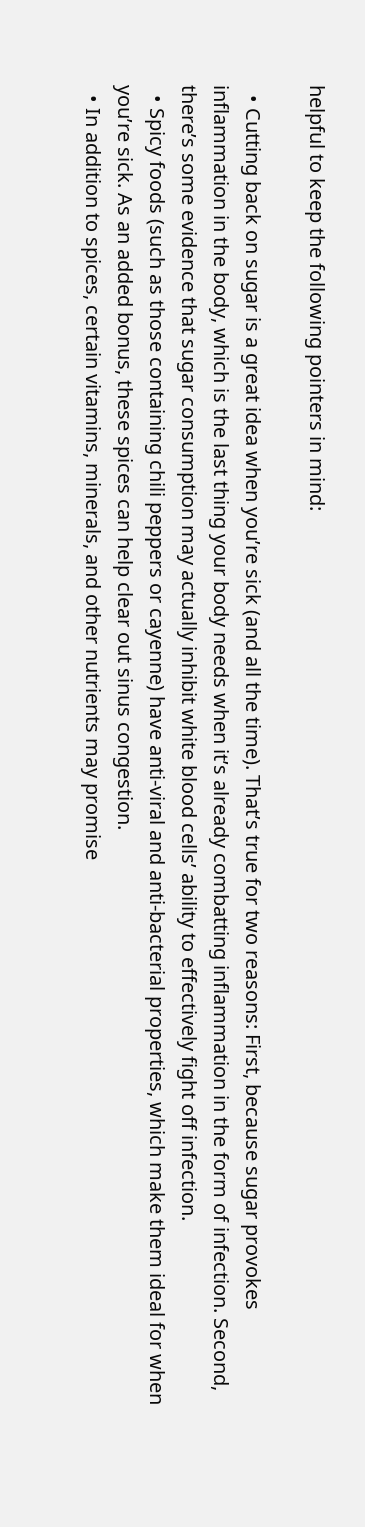helpful to keep the following pointers in mind:

  • Cutting back on sugar is a great idea when you’re sick (and all the time). That’s true for two reasons: First, because sugar provokes inflammation in the body, which is the last thing your body needs when it’s already combatting inflammation in the form of infection. Second, there’s some evidence that sugar consumption may actually inhibit white blood cells’ ability to effectively fight off infection.
  • Spicy foods (such as those containing chili peppers or cayenne) have anti-viral and anti-bacterial properties, which make them ideal for when you’re sick. As an added bonus, these spices can help clear out sinus congestion.
  • In addition to spices, certain vitamins, minerals, and other nutrients may promise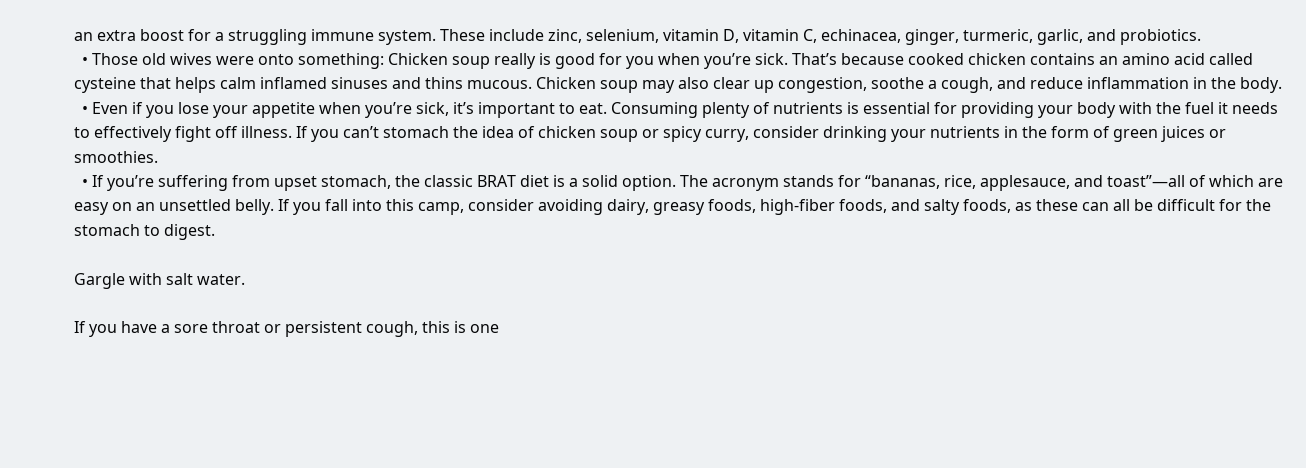an extra boost for a struggling immune system. These include zinc, selenium, vitamin D, vitamin C, echinacea, ginger, turmeric, garlic, and probiotics.
  • Those old wives were onto something: Chicken soup really is good for you when you’re sick. That’s because cooked chicken contains an amino acid called cysteine that helps calm inflamed sinuses and thins mucous. Chicken soup may also clear up congestion, soothe a cough, and reduce inflammation in the body.
  • Even if you lose your appetite when you’re sick, it’s important to eat. Consuming plenty of nutrients is essential for providing your body with the fuel it needs to effectively fight off illness. If you can’t stomach the idea of chicken soup or spicy curry, consider drinking your nutrients in the form of green juices or smoothies.
  • If you’re suffering from upset stomach, the classic BRAT diet is a solid option. The acronym stands for “bananas, rice, applesauce, and toast”—all of which are easy on an unsettled belly. If you fall into this camp, consider avoiding dairy, greasy foods, high-fiber foods, and salty foods, as these can all be difficult for the stomach to digest.

Gargle with salt water.

If you have a sore throat or persistent cough, this is one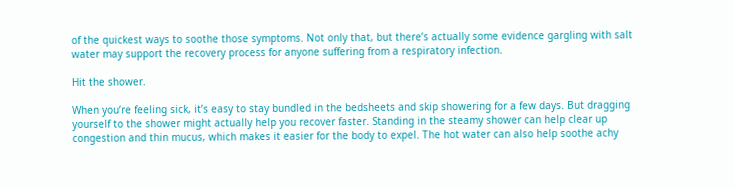of the quickest ways to soothe those symptoms. Not only that, but there’s actually some evidence gargling with salt water may support the recovery process for anyone suffering from a respiratory infection.

Hit the shower.

When you’re feeling sick, it’s easy to stay bundled in the bedsheets and skip showering for a few days. But dragging yourself to the shower might actually help you recover faster. Standing in the steamy shower can help clear up congestion and thin mucus, which makes it easier for the body to expel. The hot water can also help soothe achy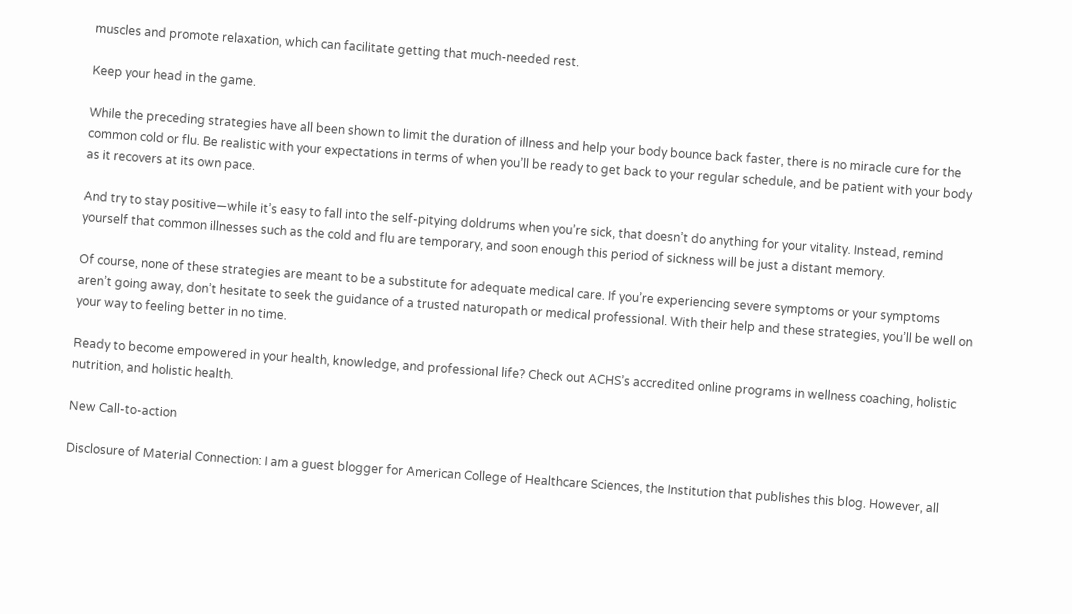muscles and promote relaxation, which can facilitate getting that much-needed rest.

Keep your head in the game.

While the preceding strategies have all been shown to limit the duration of illness and help your body bounce back faster, there is no miracle cure for the common cold or flu. Be realistic with your expectations in terms of when you’ll be ready to get back to your regular schedule, and be patient with your body as it recovers at its own pace.

And try to stay positive—while it’s easy to fall into the self-pitying doldrums when you’re sick, that doesn’t do anything for your vitality. Instead, remind yourself that common illnesses such as the cold and flu are temporary, and soon enough this period of sickness will be just a distant memory.

Of course, none of these strategies are meant to be a substitute for adequate medical care. If you’re experiencing severe symptoms or your symptoms aren’t going away, don’t hesitate to seek the guidance of a trusted naturopath or medical professional. With their help and these strategies, you’ll be well on your way to feeling better in no time.

Ready to become empowered in your health, knowledge, and professional life? Check out ACHS’s accredited online programs in wellness coaching, holistic nutrition, and holistic health.

New Call-to-action

Disclosure of Material Connection: I am a guest blogger for American College of Healthcare Sciences, the Institution that publishes this blog. However, all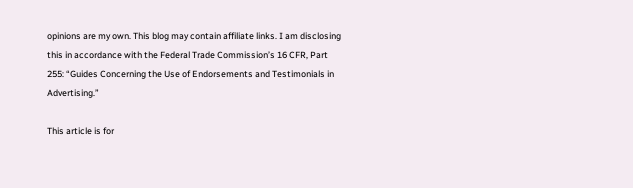opinions are my own. This blog may contain affiliate links. I am disclosing this in accordance with the Federal Trade Commission’s 16 CFR, Part 255: “Guides Concerning the Use of Endorsements and Testimonials in Advertising.”

This article is for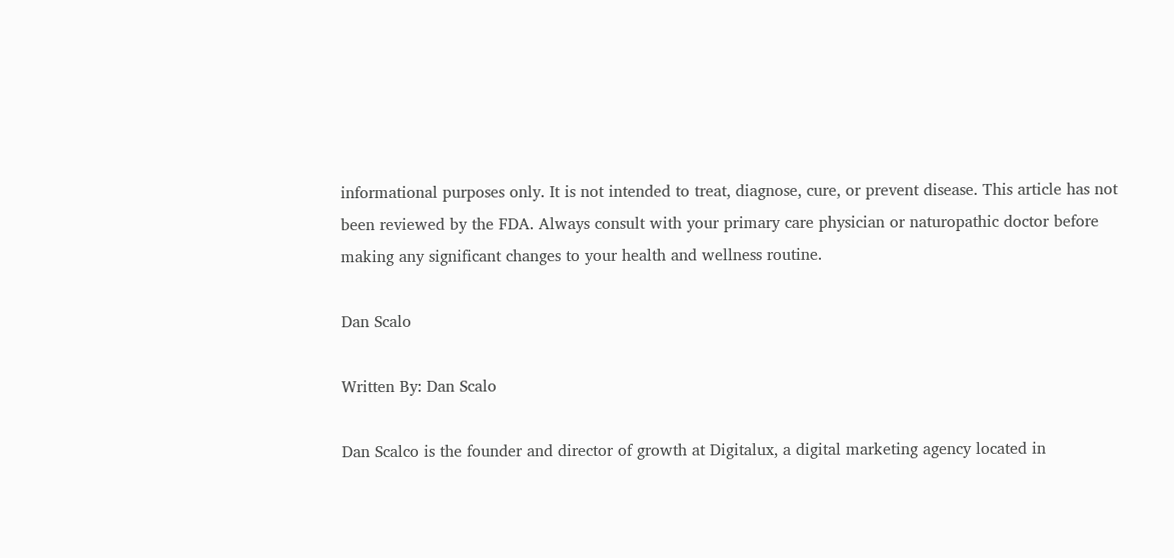informational purposes only. It is not intended to treat, diagnose, cure, or prevent disease. This article has not been reviewed by the FDA. Always consult with your primary care physician or naturopathic doctor before making any significant changes to your health and wellness routine.

Dan Scalo

Written By: Dan Scalo

Dan Scalco is the founder and director of growth at Digitalux, a digital marketing agency located in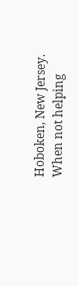Hoboken, New Jersey. When not helping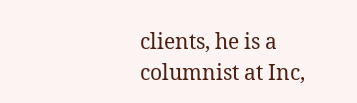clients, he is a columnist at Inc,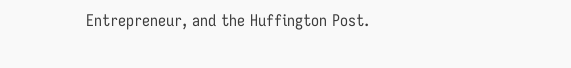Entrepreneur, and the Huffington Post.